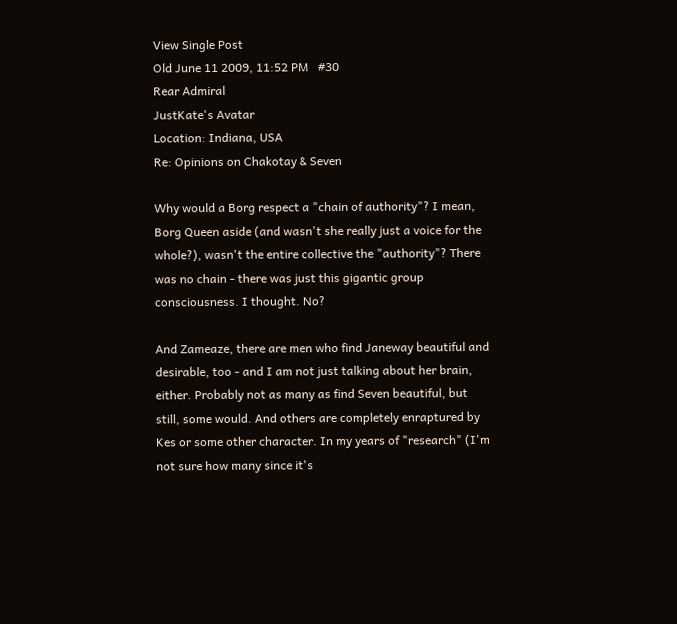View Single Post
Old June 11 2009, 11:52 PM   #30
Rear Admiral
JustKate's Avatar
Location: Indiana, USA
Re: Opinions on Chakotay & Seven

Why would a Borg respect a "chain of authority"? I mean, Borg Queen aside (and wasn't she really just a voice for the whole?), wasn't the entire collective the "authority"? There was no chain - there was just this gigantic group consciousness. I thought. No?

And Zameaze, there are men who find Janeway beautiful and desirable, too - and I am not just talking about her brain, either. Probably not as many as find Seven beautiful, but still, some would. And others are completely enraptured by Kes or some other character. In my years of "research" (I'm not sure how many since it's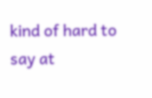kind of hard to say at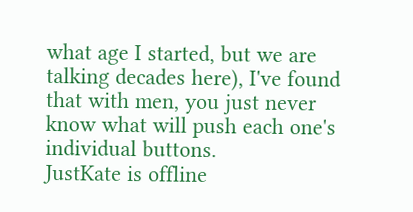what age I started, but we are talking decades here), I've found that with men, you just never know what will push each one's individual buttons.
JustKate is offline